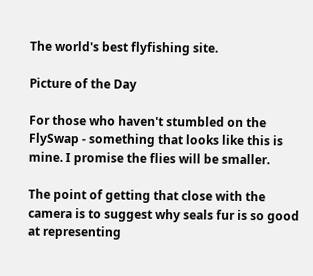The world's best flyfishing site.

Picture of the Day

For those who haven't stumbled on the FlySwap - something that looks like this is mine. I promise the flies will be smaller.

The point of getting that close with the camera is to suggest why seals fur is so good at representing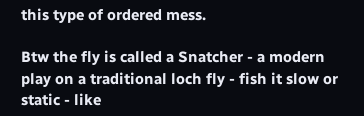this type of ordered mess.

Btw the fly is called a Snatcher - a modern play on a traditional loch fly - fish it slow or static - like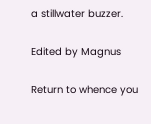a stillwater buzzer.

Edited by Magnus

Return to whence you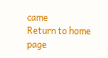came
Return to home page